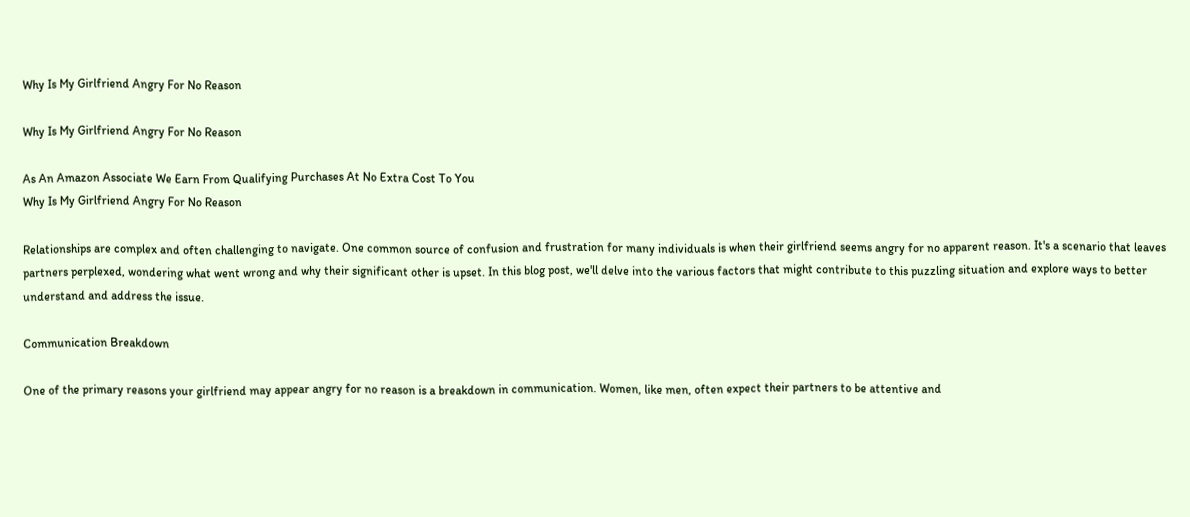Why Is My Girlfriend Angry For No Reason

Why Is My Girlfriend Angry For No Reason

As An Amazon Associate We Earn From Qualifying Purchases At No Extra Cost To You
Why Is My Girlfriend Angry For No Reason

Relationships are complex and often challenging to navigate. One common source of confusion and frustration for many individuals is when their girlfriend seems angry for no apparent reason. It's a scenario that leaves partners perplexed, wondering what went wrong and why their significant other is upset. In this blog post, we'll delve into the various factors that might contribute to this puzzling situation and explore ways to better understand and address the issue.

Communication Breakdown

One of the primary reasons your girlfriend may appear angry for no reason is a breakdown in communication. Women, like men, often expect their partners to be attentive and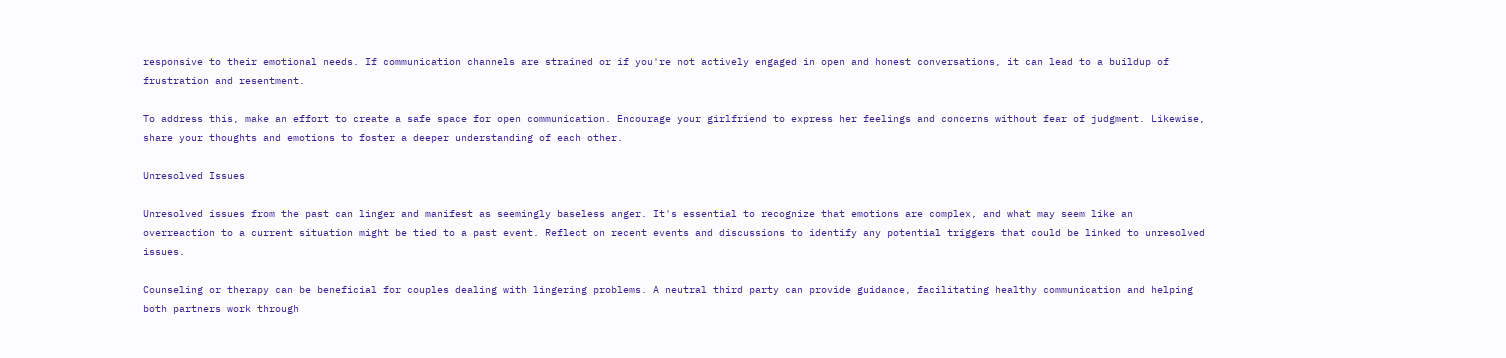responsive to their emotional needs. If communication channels are strained or if you're not actively engaged in open and honest conversations, it can lead to a buildup of frustration and resentment.

To address this, make an effort to create a safe space for open communication. Encourage your girlfriend to express her feelings and concerns without fear of judgment. Likewise, share your thoughts and emotions to foster a deeper understanding of each other.

Unresolved Issues

Unresolved issues from the past can linger and manifest as seemingly baseless anger. It's essential to recognize that emotions are complex, and what may seem like an overreaction to a current situation might be tied to a past event. Reflect on recent events and discussions to identify any potential triggers that could be linked to unresolved issues.

Counseling or therapy can be beneficial for couples dealing with lingering problems. A neutral third party can provide guidance, facilitating healthy communication and helping both partners work through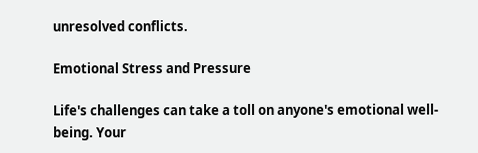unresolved conflicts.

Emotional Stress and Pressure

Life's challenges can take a toll on anyone's emotional well-being. Your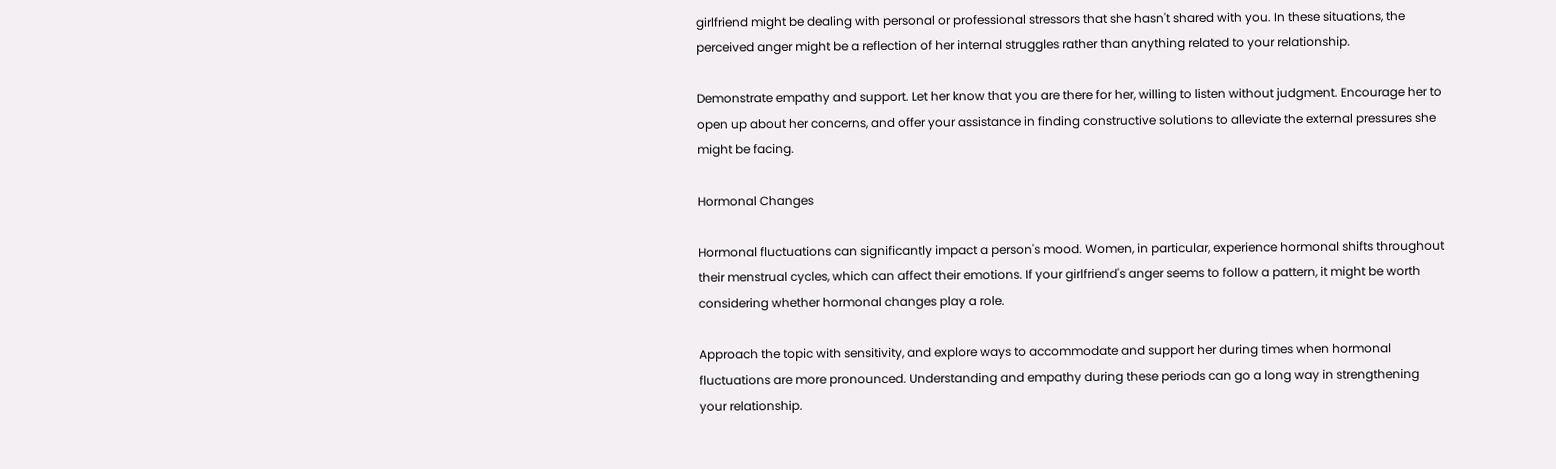girlfriend might be dealing with personal or professional stressors that she hasn't shared with you. In these situations, the perceived anger might be a reflection of her internal struggles rather than anything related to your relationship.

Demonstrate empathy and support. Let her know that you are there for her, willing to listen without judgment. Encourage her to open up about her concerns, and offer your assistance in finding constructive solutions to alleviate the external pressures she might be facing.

Hormonal Changes

Hormonal fluctuations can significantly impact a person's mood. Women, in particular, experience hormonal shifts throughout their menstrual cycles, which can affect their emotions. If your girlfriend's anger seems to follow a pattern, it might be worth considering whether hormonal changes play a role.

Approach the topic with sensitivity, and explore ways to accommodate and support her during times when hormonal fluctuations are more pronounced. Understanding and empathy during these periods can go a long way in strengthening your relationship.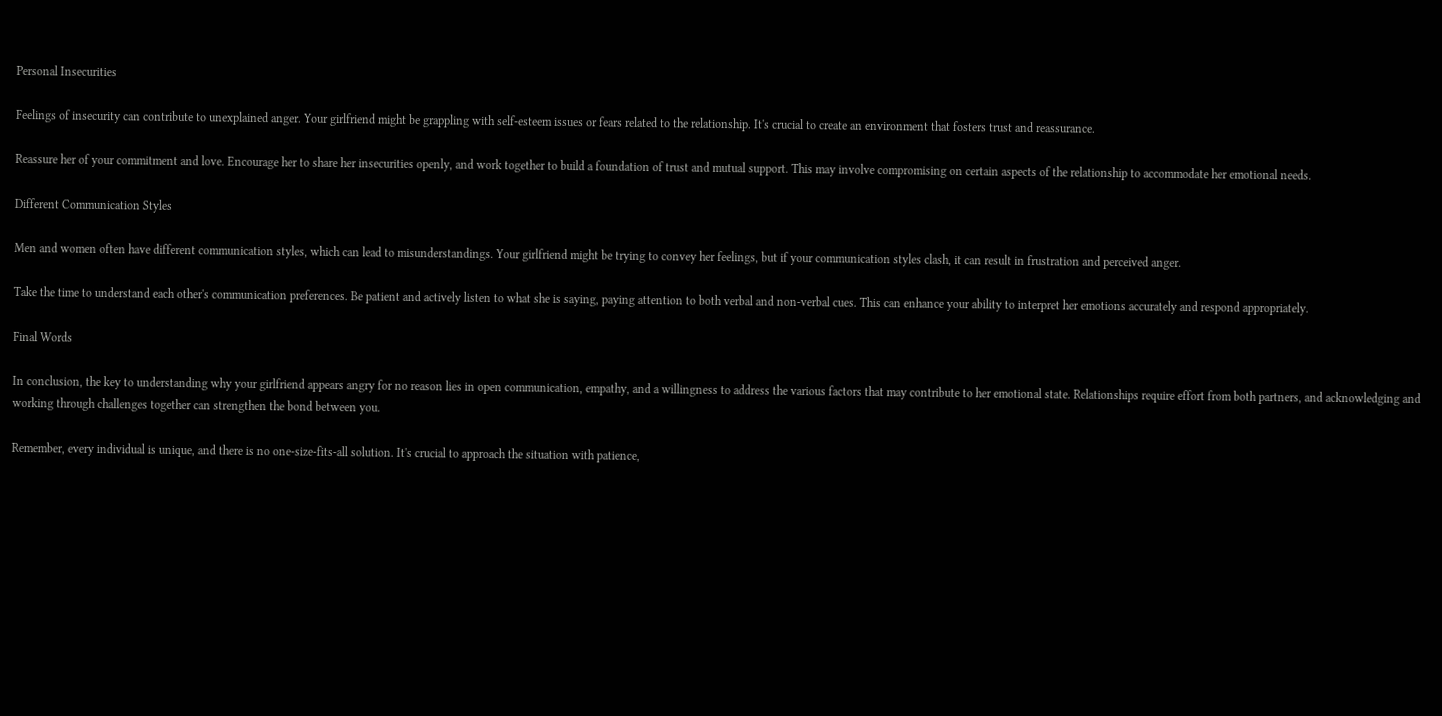Personal Insecurities

Feelings of insecurity can contribute to unexplained anger. Your girlfriend might be grappling with self-esteem issues or fears related to the relationship. It's crucial to create an environment that fosters trust and reassurance.

Reassure her of your commitment and love. Encourage her to share her insecurities openly, and work together to build a foundation of trust and mutual support. This may involve compromising on certain aspects of the relationship to accommodate her emotional needs.

Different Communication Styles

Men and women often have different communication styles, which can lead to misunderstandings. Your girlfriend might be trying to convey her feelings, but if your communication styles clash, it can result in frustration and perceived anger.

Take the time to understand each other's communication preferences. Be patient and actively listen to what she is saying, paying attention to both verbal and non-verbal cues. This can enhance your ability to interpret her emotions accurately and respond appropriately.

Final Words

In conclusion, the key to understanding why your girlfriend appears angry for no reason lies in open communication, empathy, and a willingness to address the various factors that may contribute to her emotional state. Relationships require effort from both partners, and acknowledging and working through challenges together can strengthen the bond between you.

Remember, every individual is unique, and there is no one-size-fits-all solution. It's crucial to approach the situation with patience,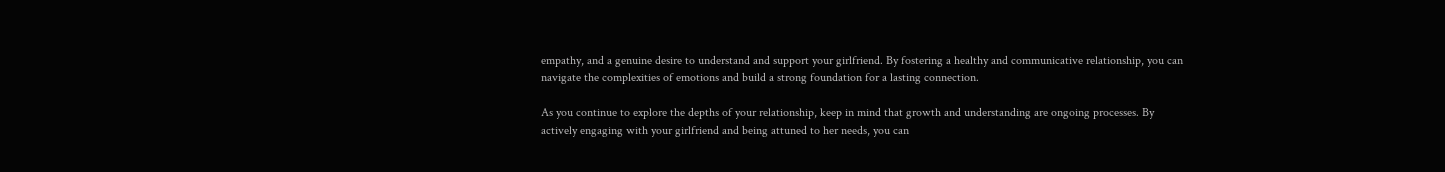empathy, and a genuine desire to understand and support your girlfriend. By fostering a healthy and communicative relationship, you can navigate the complexities of emotions and build a strong foundation for a lasting connection.

As you continue to explore the depths of your relationship, keep in mind that growth and understanding are ongoing processes. By actively engaging with your girlfriend and being attuned to her needs, you can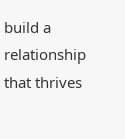build a relationship that thrives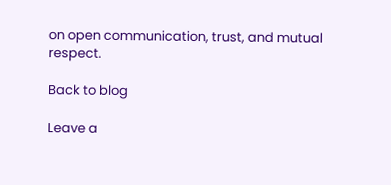on open communication, trust, and mutual respect.

Back to blog

Leave a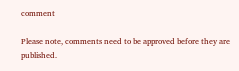comment

Please note, comments need to be approved before they are published.